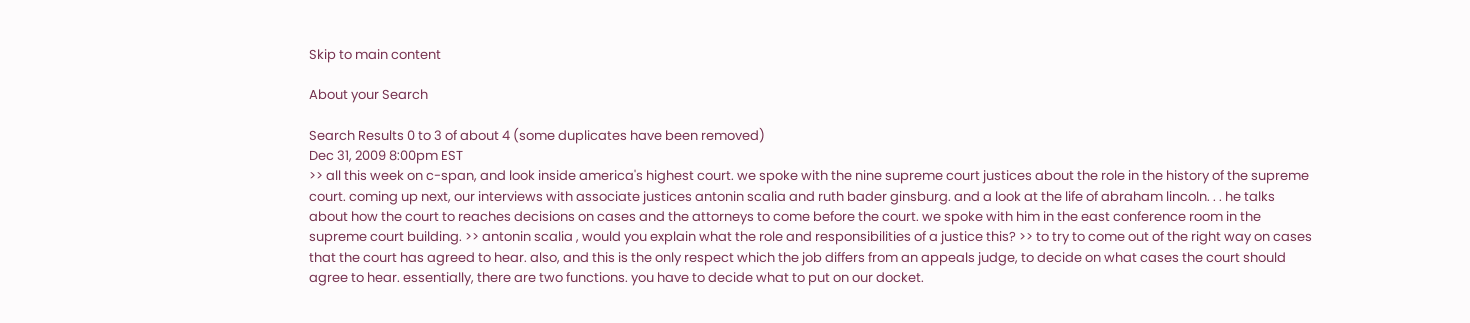Skip to main content

About your Search

Search Results 0 to 3 of about 4 (some duplicates have been removed)
Dec 31, 2009 8:00pm EST
>> all this week on c-span, and look inside america's highest court. we spoke with the nine supreme court justices about the role in the history of the supreme court. coming up next, our interviews with associate justices antonin scalia and ruth bader ginsburg. and a look at the life of abraham lincoln. . . he talks about how the court to reaches decisions on cases and the attorneys to come before the court. we spoke with him in the east conference room in the supreme court building. >> antonin scalia , would you explain what the role and responsibilities of a justice this? >> to try to come out of the right way on cases that the court has agreed to hear. also, and this is the only respect which the job differs from an appeals judge, to decide on what cases the court should agree to hear. essentially, there are two functions. you have to decide what to put on our docket.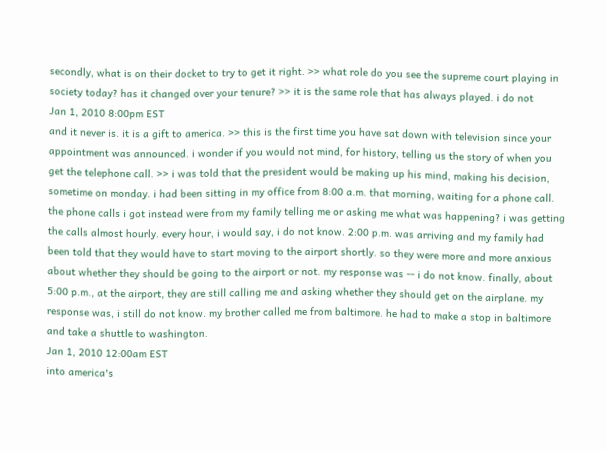secondly, what is on their docket to try to get it right. >> what role do you see the supreme court playing in society today? has it changed over your tenure? >> it is the same role that has always played. i do not
Jan 1, 2010 8:00pm EST
and it never is. it is a gift to america. >> this is the first time you have sat down with television since your appointment was announced. i wonder if you would not mind, for history, telling us the story of when you get the telephone call. >> i was told that the president would be making up his mind, making his decision, sometime on monday. i had been sitting in my office from 8:00 a.m. that morning, waiting for a phone call. the phone calls i got instead were from my family telling me or asking me what was happening? i was getting the calls almost hourly. every hour, i would say, i do not know. 2:00 p.m. was arriving and my family had been told that they would have to start moving to the airport shortly. so they were more and more anxious about whether they should be going to the airport or not. my response was -- i do not know. finally, about 5:00 p.m., at the airport, they are still calling me and asking whether they should get on the airplane. my response was, i still do not know. my brother called me from baltimore. he had to make a stop in baltimore and take a shuttle to washington.
Jan 1, 2010 12:00am EST
into america's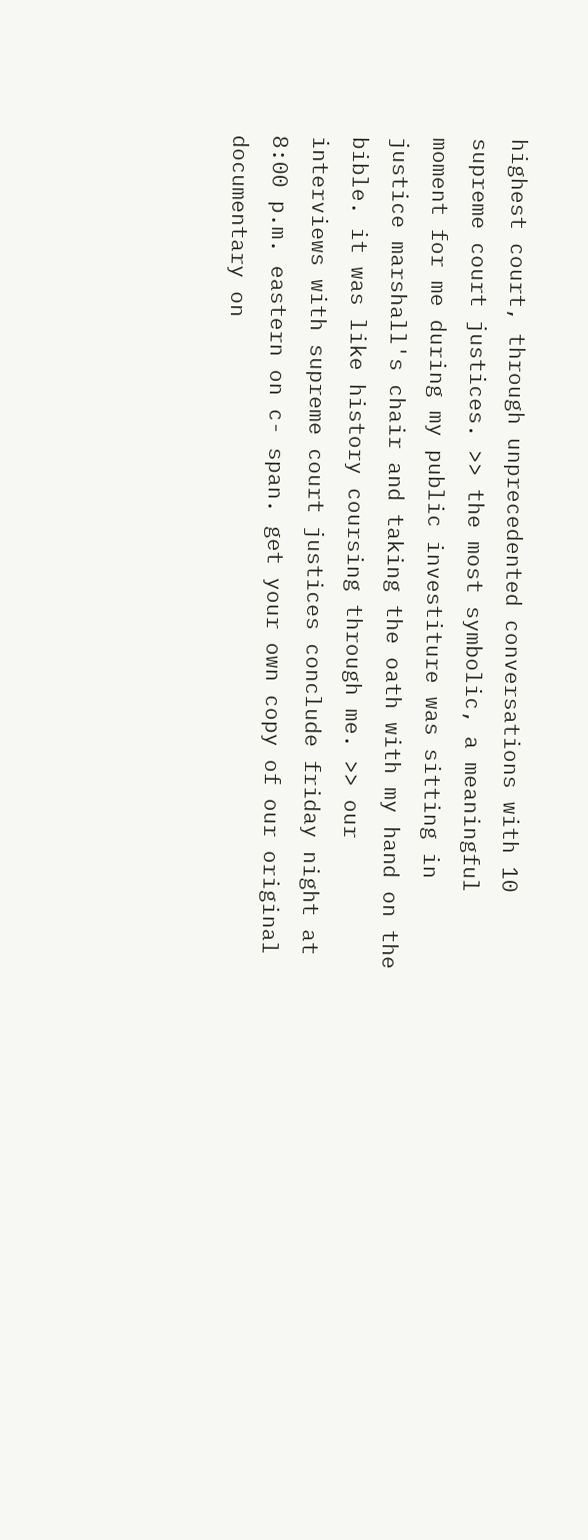highest court, through unprecedented conversations with 10 supreme court justices. >> the most symbolic, a meaningful moment for me during my public investiture was sitting in justice marshall's chair and taking the oath with my hand on the bible. it was like history coursing through me. >> our interviews with supreme court justices conclude friday night at 8:00 p.m. eastern on c- span. get your own copy of our original documentary on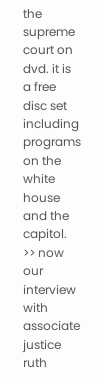the supreme court on dvd. it is a free disc set including programs on the white house and the capitol. >> now our interview with associate justice ruth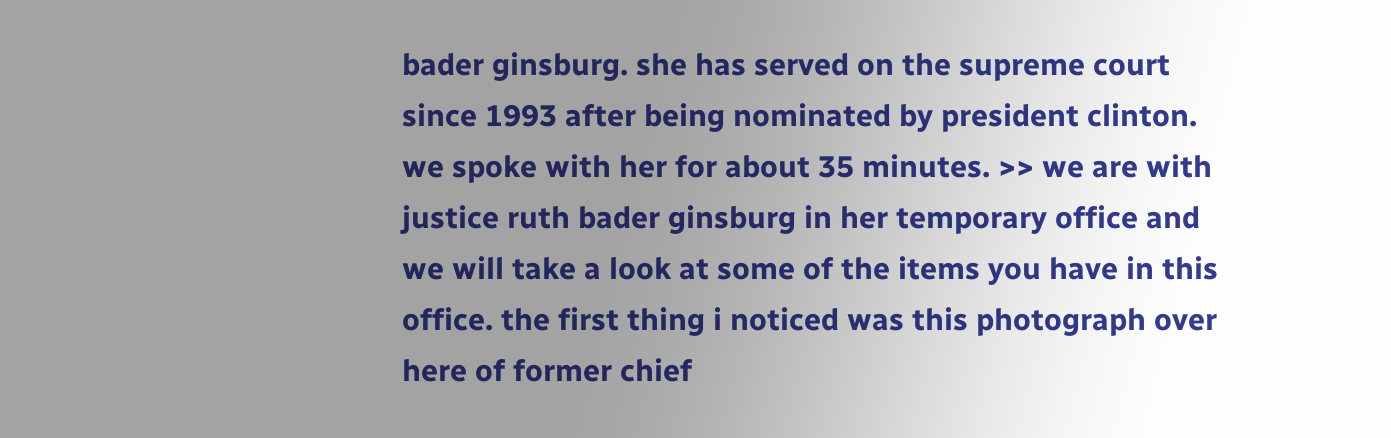bader ginsburg. she has served on the supreme court since 1993 after being nominated by president clinton. we spoke with her for about 35 minutes. >> we are with justice ruth bader ginsburg in her temporary office and we will take a look at some of the items you have in this office. the first thing i noticed was this photograph over here of former chief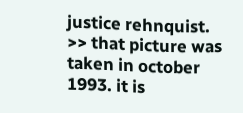justice rehnquist. >> that picture was taken in october 1993. it is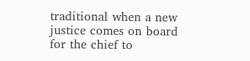traditional when a new justice comes on board for the chief to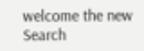welcome the new
Search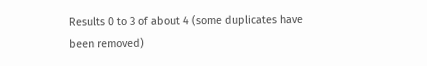Results 0 to 3 of about 4 (some duplicates have been removed)